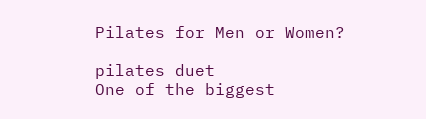Pilates for Men or Women?

pilates duet
One of the biggest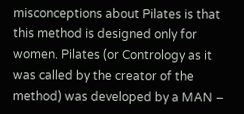misconceptions about Pilates is that this method is designed only for women. Pilates (or Contrology as it was called by the creator of the method) was developed by a MAN –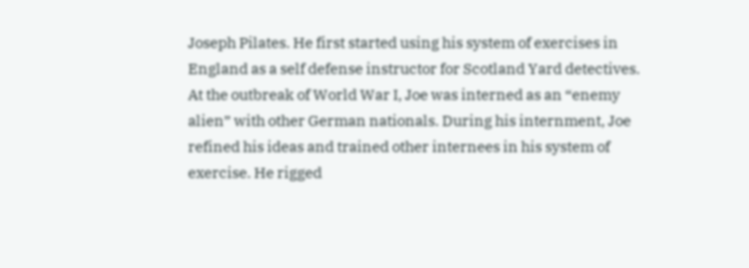Joseph Pilates. He first started using his system of exercises in England as a self defense instructor for Scotland Yard detectives. At the outbreak of World War I, Joe was interned as an “enemy alien” with other German nationals. During his internment, Joe refined his ideas and trained other internees in his system of exercise. He rigged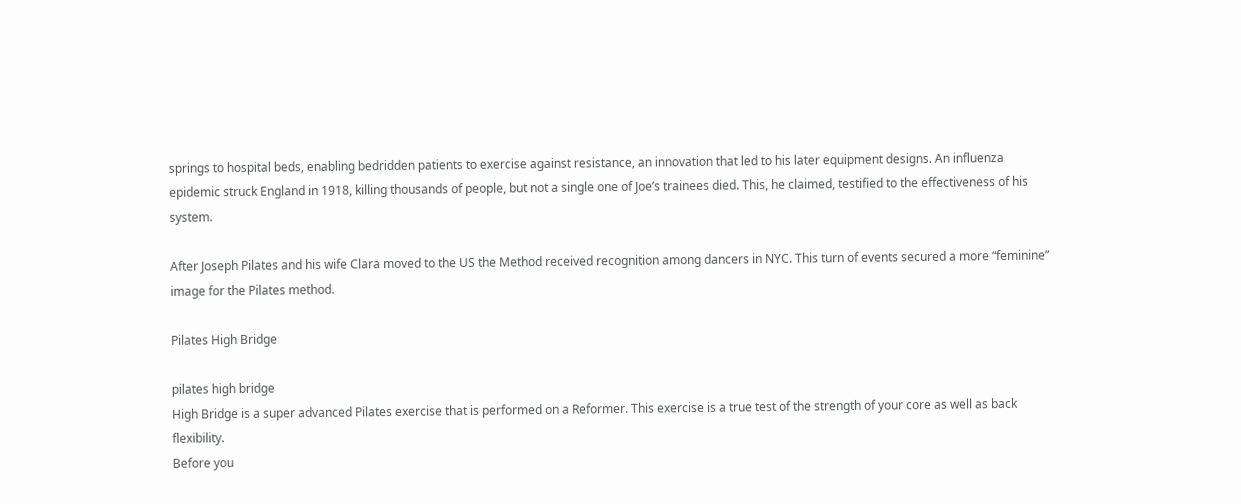springs to hospital beds, enabling bedridden patients to exercise against resistance, an innovation that led to his later equipment designs. An influenza epidemic struck England in 1918, killing thousands of people, but not a single one of Joe’s trainees died. This, he claimed, testified to the effectiveness of his system.

After Joseph Pilates and his wife Clara moved to the US the Method received recognition among dancers in NYC. This turn of events secured a more “feminine” image for the Pilates method.

Pilates High Bridge

pilates high bridge
High Bridge is a super advanced Pilates exercise that is performed on a Reformer. This exercise is a true test of the strength of your core as well as back flexibility.
Before you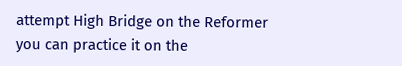attempt High Bridge on the Reformer you can practice it on the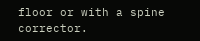floor or with a spine corrector.